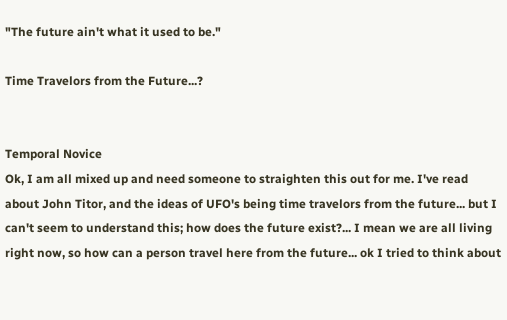"The future ain't what it used to be."

Time Travelors from the Future...?


Temporal Novice
Ok, I am all mixed up and need someone to straighten this out for me. I've read about John Titor, and the ideas of UFO's being time travelors from the future... but I can't seem to understand this; how does the future exist?... I mean we are all living right now, so how can a person travel here from the future... ok I tried to think about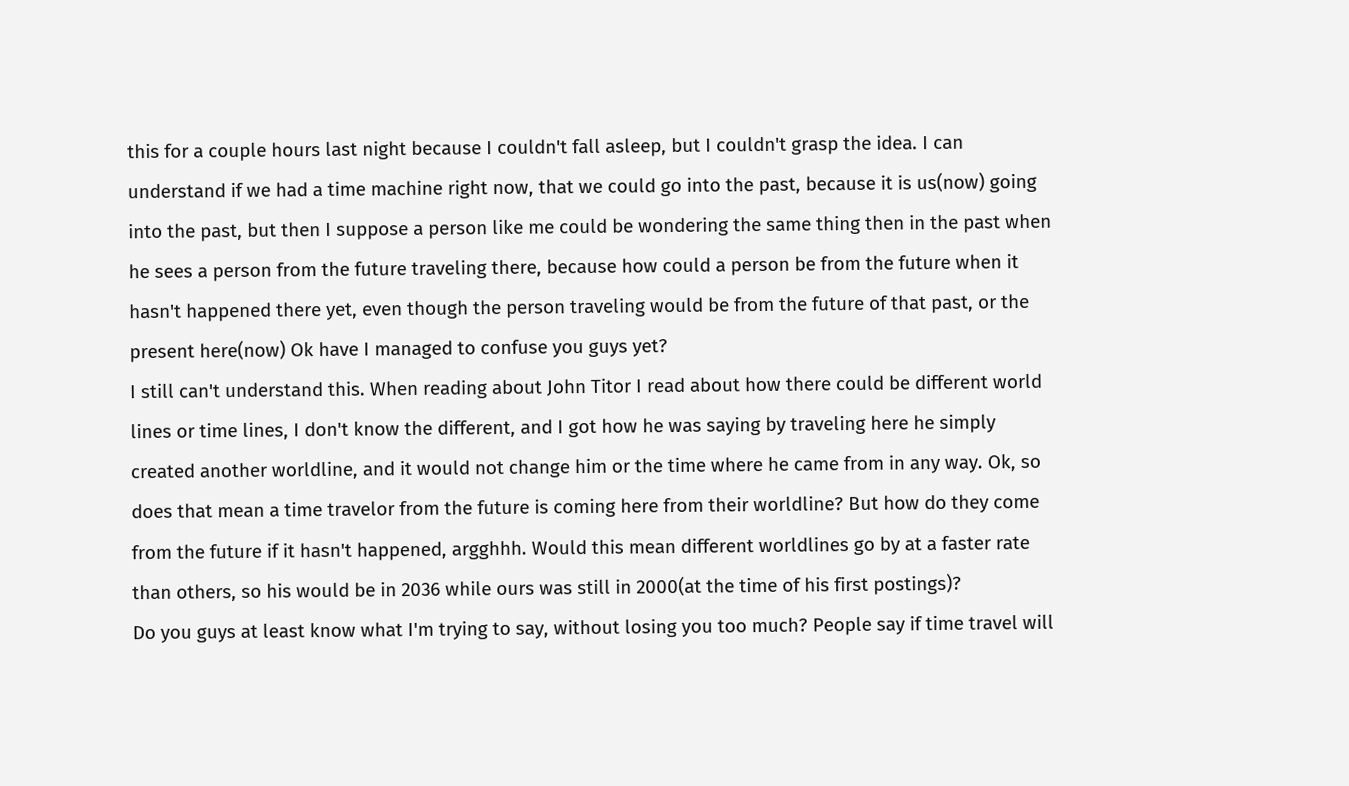this for a couple hours last night because I couldn't fall asleep, but I couldn't grasp the idea. I can understand if we had a time machine right now, that we could go into the past, because it is us(now) going into the past, but then I suppose a person like me could be wondering the same thing then in the past when he sees a person from the future traveling there, because how could a person be from the future when it hasn't happened there yet, even though the person traveling would be from the future of that past, or the present here(now) Ok have I managed to confuse you guys yet?
I still can't understand this. When reading about John Titor I read about how there could be different world lines or time lines, I don't know the different, and I got how he was saying by traveling here he simply created another worldline, and it would not change him or the time where he came from in any way. Ok, so does that mean a time travelor from the future is coming here from their worldline? But how do they come from the future if it hasn't happened, argghhh. Would this mean different worldlines go by at a faster rate than others, so his would be in 2036 while ours was still in 2000(at the time of his first postings)?
Do you guys at least know what I'm trying to say, without losing you too much? People say if time travel will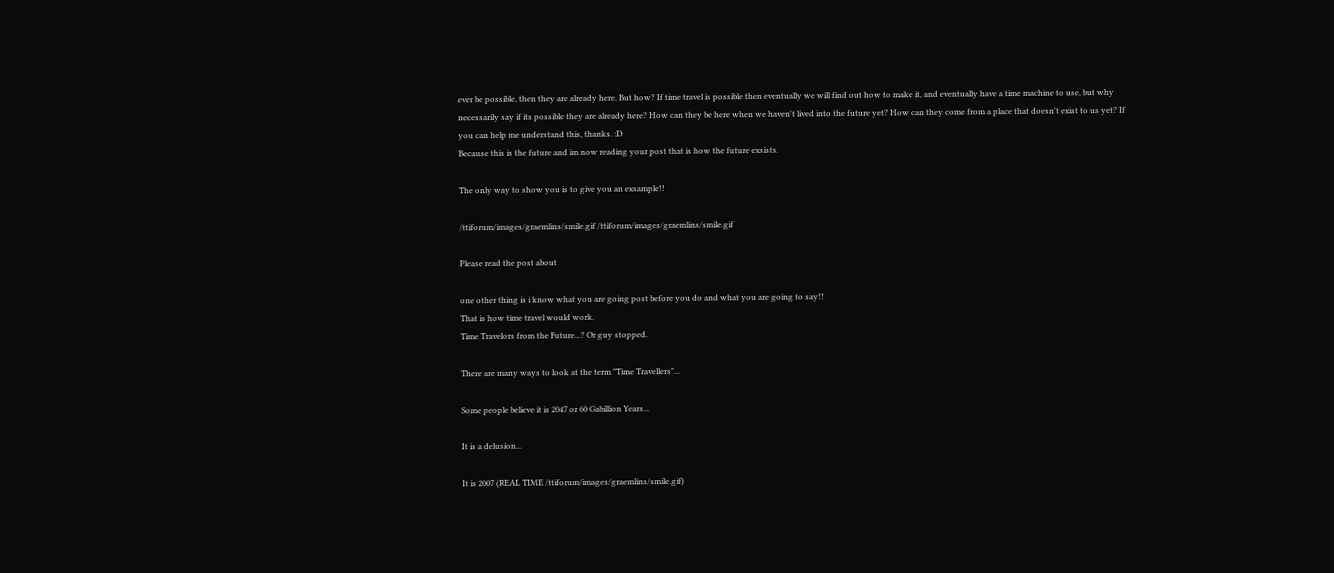ever be possible, then they are already here. But how? If time travel is possible then eventually we will find out how to make it, and eventually have a time machine to use, but why necessarily say if its possible they are already here? How can they be here when we haven't lived into the future yet? How can they come from a place that doesn't exist to us yet? If you can help me understand this, thanks. :D
Because this is the future and im now reading your post that is how the future exsists.

The only way to show you is to give you an exsample!!

/ttiforum/images/graemlins/smile.gif /ttiforum/images/graemlins/smile.gif

Please read the post about

one other thing is i know what you are going post before you do and what you are going to say!!
That is how time travel would work.
Time Travelors from the Future...? Or guy stopped.

There are many ways to look at the term "Time Travellers"...

Some people believe it is 2047 or 60 Gabillion Years...

It is a delusion...

It is 2007 (REAL TIME /ttiforum/images/graemlins/smile.gif)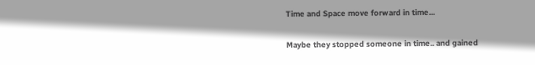Time and Space move forward in time...

Maybe they stopped someone in time.. and gained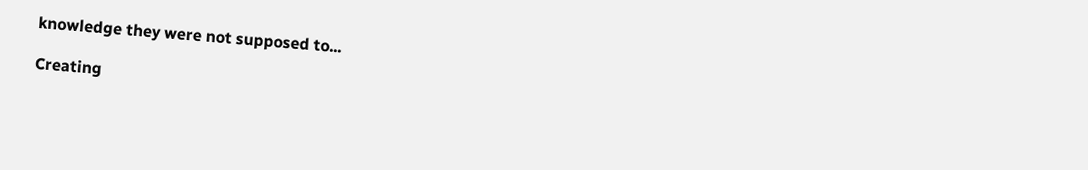knowledge they were not supposed to...

Creating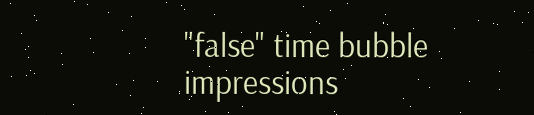"false" time bubble impressions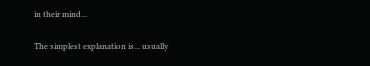in their mind...

The simplest explanation is... usually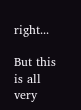right...

But this is all very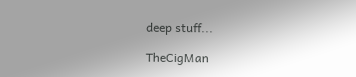deep stuff...

TheCigMan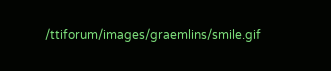/ttiforum/images/graemlins/smile.gif